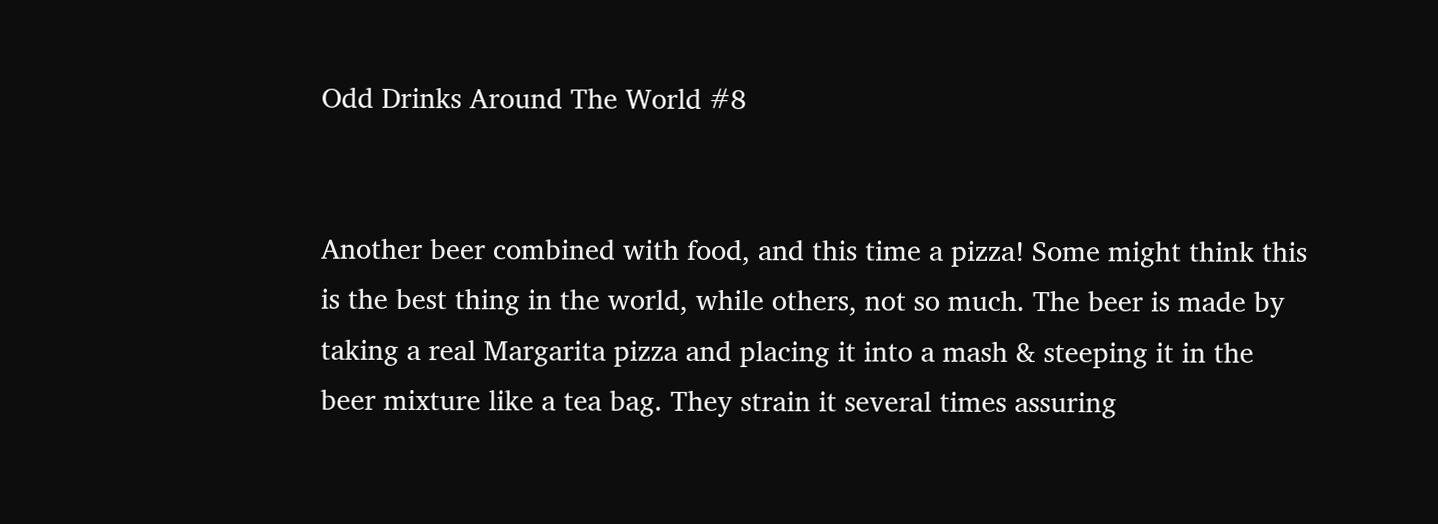Odd Drinks Around The World #8


Another beer combined with food, and this time a pizza! Some might think this is the best thing in the world, while others, not so much. The beer is made by taking a real Margarita pizza and placing it into a mash & steeping it in the beer mixture like a tea bag. They strain it several times assuring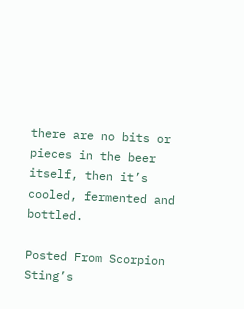there are no bits or pieces in the beer itself, then it’s cooled, fermented and bottled.

Posted From Scorpion Sting’s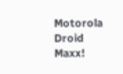Motorola Droid Maxx!